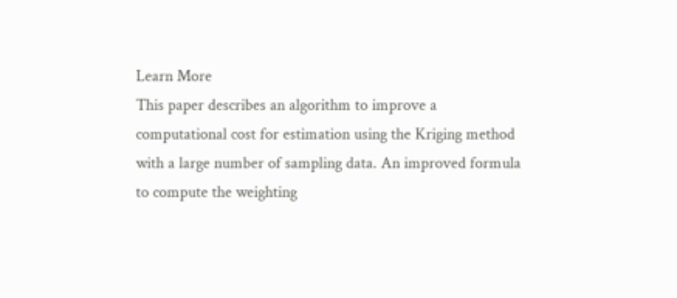Learn More
This paper describes an algorithm to improve a computational cost for estimation using the Kriging method with a large number of sampling data. An improved formula to compute the weighting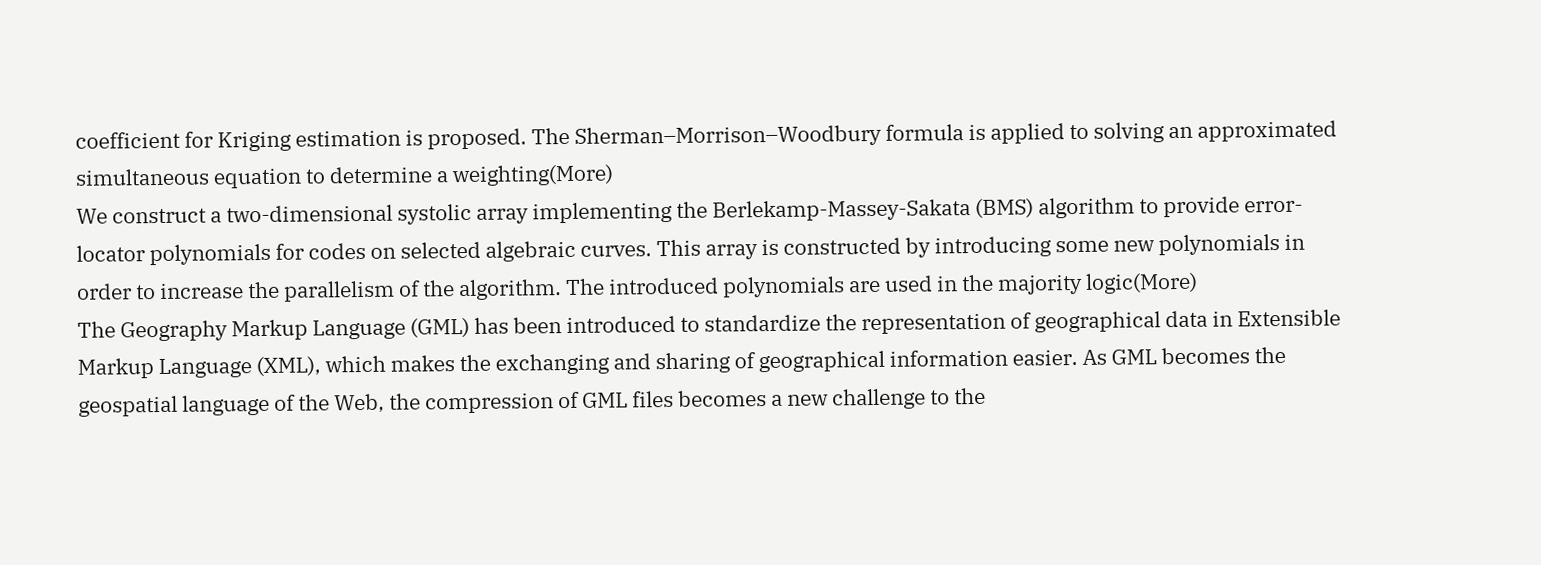coefficient for Kriging estimation is proposed. The Sherman–Morrison–Woodbury formula is applied to solving an approximated simultaneous equation to determine a weighting(More)
We construct a two-dimensional systolic array implementing the Berlekamp-Massey-Sakata (BMS) algorithm to provide error-locator polynomials for codes on selected algebraic curves. This array is constructed by introducing some new polynomials in order to increase the parallelism of the algorithm. The introduced polynomials are used in the majority logic(More)
The Geography Markup Language (GML) has been introduced to standardize the representation of geographical data in Extensible Markup Language (XML), which makes the exchanging and sharing of geographical information easier. As GML becomes the geospatial language of the Web, the compression of GML files becomes a new challenge to the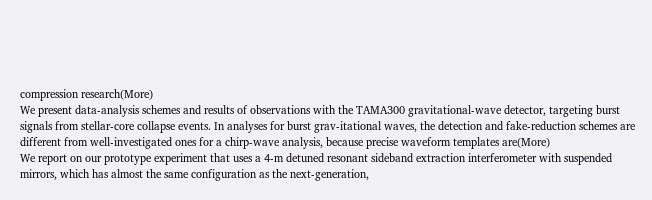compression research(More)
We present data-analysis schemes and results of observations with the TAMA300 gravitational-wave detector, targeting burst signals from stellar-core collapse events. In analyses for burst grav-itational waves, the detection and fake-reduction schemes are different from well-investigated ones for a chirp-wave analysis, because precise waveform templates are(More)
We report on our prototype experiment that uses a 4-m detuned resonant sideband extraction interferometer with suspended mirrors, which has almost the same configuration as the next-generation,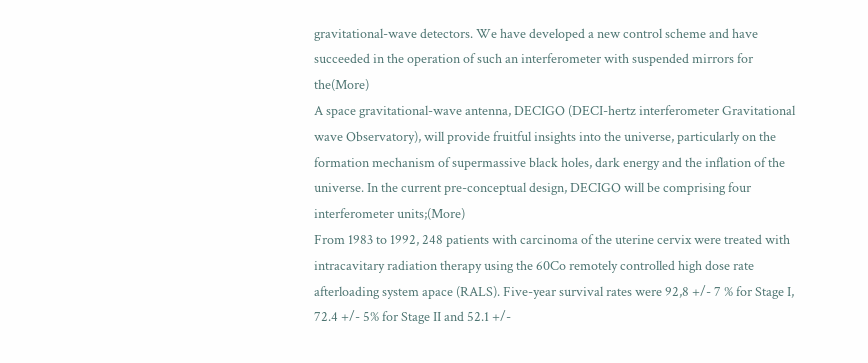gravitational-wave detectors. We have developed a new control scheme and have succeeded in the operation of such an interferometer with suspended mirrors for the(More)
A space gravitational-wave antenna, DECIGO (DECI-hertz interferometer Gravitational wave Observatory), will provide fruitful insights into the universe, particularly on the formation mechanism of supermassive black holes, dark energy and the inflation of the universe. In the current pre-conceptual design, DECIGO will be comprising four interferometer units;(More)
From 1983 to 1992, 248 patients with carcinoma of the uterine cervix were treated with intracavitary radiation therapy using the 60Co remotely controlled high dose rate afterloading system apace (RALS). Five-year survival rates were 92,8 +/- 7 % for Stage I, 72.4 +/- 5% for Stage II and 52.1 +/-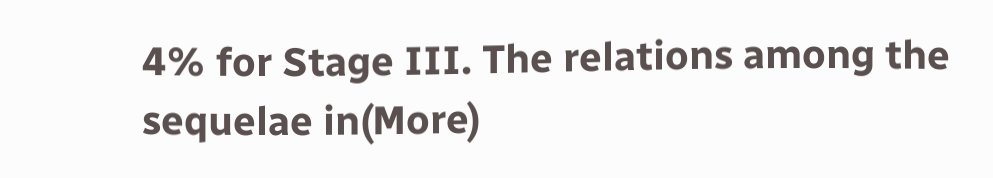4% for Stage III. The relations among the sequelae in(More)